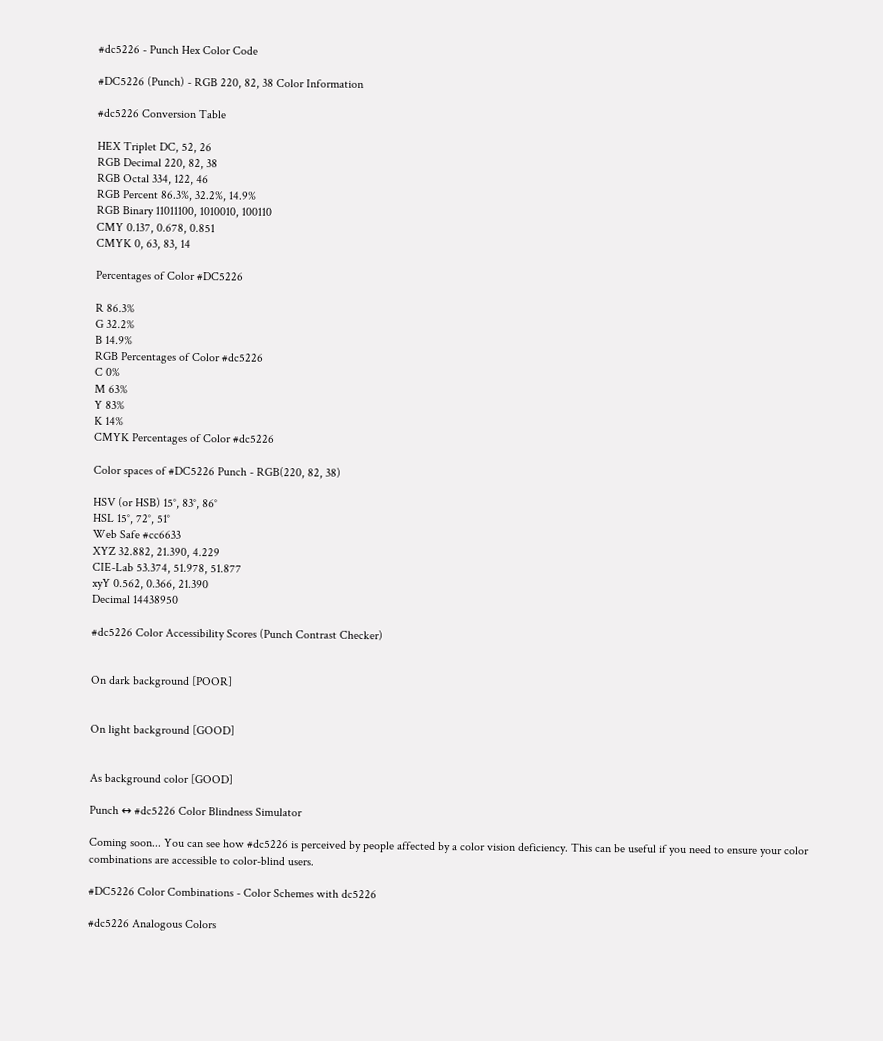#dc5226 - Punch Hex Color Code

#DC5226 (Punch) - RGB 220, 82, 38 Color Information

#dc5226 Conversion Table

HEX Triplet DC, 52, 26
RGB Decimal 220, 82, 38
RGB Octal 334, 122, 46
RGB Percent 86.3%, 32.2%, 14.9%
RGB Binary 11011100, 1010010, 100110
CMY 0.137, 0.678, 0.851
CMYK 0, 63, 83, 14

Percentages of Color #DC5226

R 86.3%
G 32.2%
B 14.9%
RGB Percentages of Color #dc5226
C 0%
M 63%
Y 83%
K 14%
CMYK Percentages of Color #dc5226

Color spaces of #DC5226 Punch - RGB(220, 82, 38)

HSV (or HSB) 15°, 83°, 86°
HSL 15°, 72°, 51°
Web Safe #cc6633
XYZ 32.882, 21.390, 4.229
CIE-Lab 53.374, 51.978, 51.877
xyY 0.562, 0.366, 21.390
Decimal 14438950

#dc5226 Color Accessibility Scores (Punch Contrast Checker)


On dark background [POOR]


On light background [GOOD]


As background color [GOOD]

Punch ↔ #dc5226 Color Blindness Simulator

Coming soon... You can see how #dc5226 is perceived by people affected by a color vision deficiency. This can be useful if you need to ensure your color combinations are accessible to color-blind users.

#DC5226 Color Combinations - Color Schemes with dc5226

#dc5226 Analogous Colors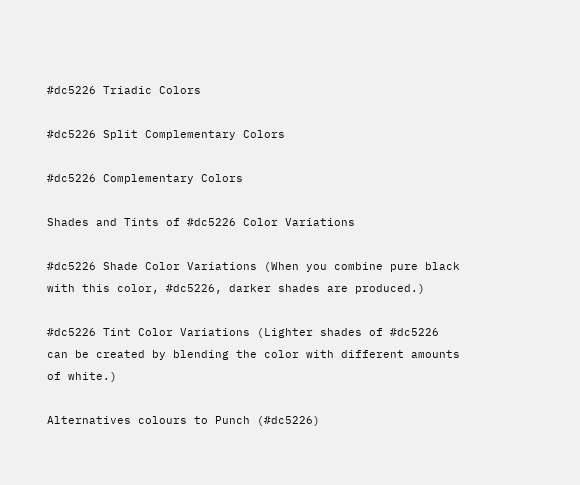#dc5226 Triadic Colors

#dc5226 Split Complementary Colors

#dc5226 Complementary Colors

Shades and Tints of #dc5226 Color Variations

#dc5226 Shade Color Variations (When you combine pure black with this color, #dc5226, darker shades are produced.)

#dc5226 Tint Color Variations (Lighter shades of #dc5226 can be created by blending the color with different amounts of white.)

Alternatives colours to Punch (#dc5226)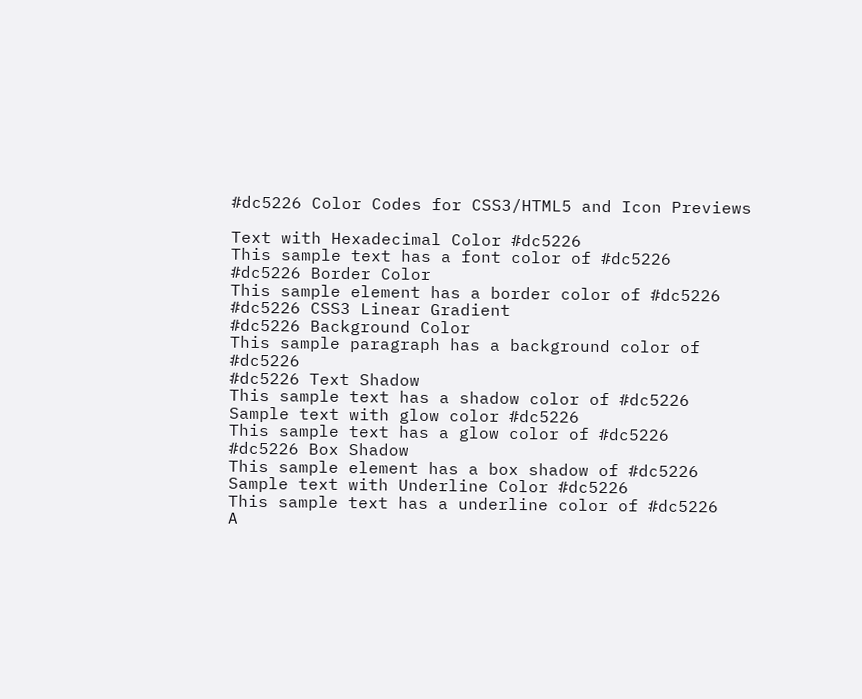#dc5226 Color Codes for CSS3/HTML5 and Icon Previews

Text with Hexadecimal Color #dc5226
This sample text has a font color of #dc5226
#dc5226 Border Color
This sample element has a border color of #dc5226
#dc5226 CSS3 Linear Gradient
#dc5226 Background Color
This sample paragraph has a background color of #dc5226
#dc5226 Text Shadow
This sample text has a shadow color of #dc5226
Sample text with glow color #dc5226
This sample text has a glow color of #dc5226
#dc5226 Box Shadow
This sample element has a box shadow of #dc5226
Sample text with Underline Color #dc5226
This sample text has a underline color of #dc5226
A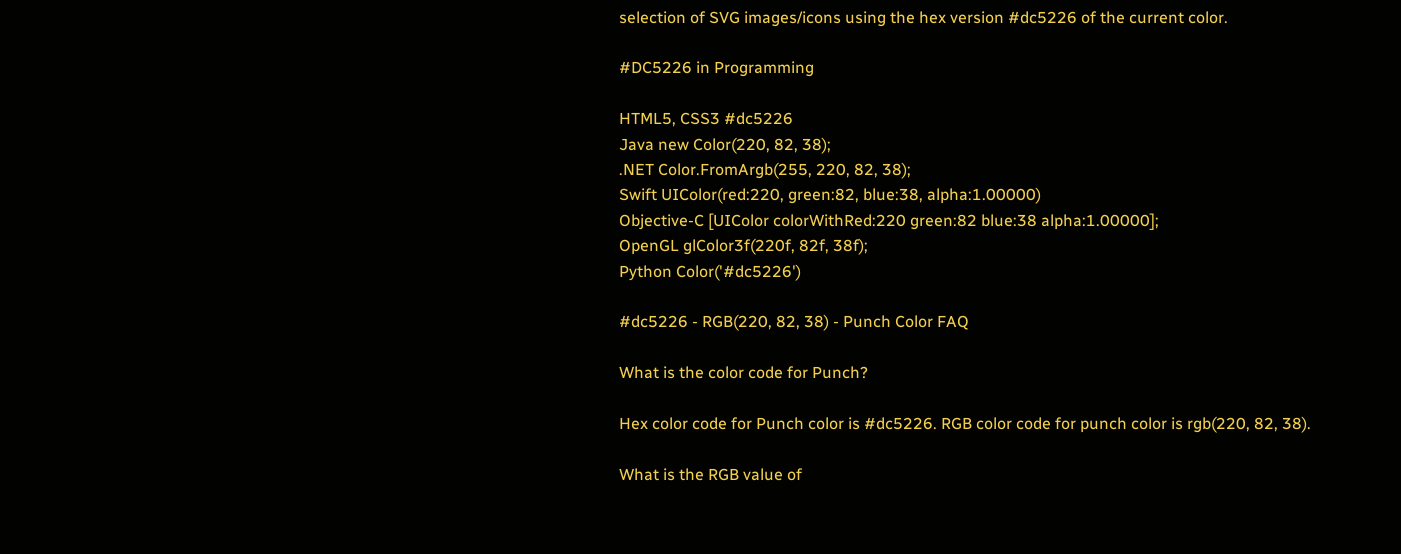selection of SVG images/icons using the hex version #dc5226 of the current color.

#DC5226 in Programming

HTML5, CSS3 #dc5226
Java new Color(220, 82, 38);
.NET Color.FromArgb(255, 220, 82, 38);
Swift UIColor(red:220, green:82, blue:38, alpha:1.00000)
Objective-C [UIColor colorWithRed:220 green:82 blue:38 alpha:1.00000];
OpenGL glColor3f(220f, 82f, 38f);
Python Color('#dc5226')

#dc5226 - RGB(220, 82, 38) - Punch Color FAQ

What is the color code for Punch?

Hex color code for Punch color is #dc5226. RGB color code for punch color is rgb(220, 82, 38).

What is the RGB value of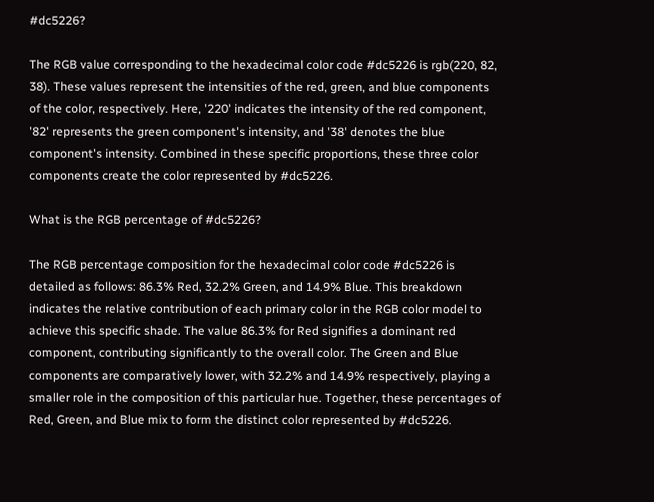#dc5226?

The RGB value corresponding to the hexadecimal color code #dc5226 is rgb(220, 82, 38). These values represent the intensities of the red, green, and blue components of the color, respectively. Here, '220' indicates the intensity of the red component, '82' represents the green component's intensity, and '38' denotes the blue component's intensity. Combined in these specific proportions, these three color components create the color represented by #dc5226.

What is the RGB percentage of #dc5226?

The RGB percentage composition for the hexadecimal color code #dc5226 is detailed as follows: 86.3% Red, 32.2% Green, and 14.9% Blue. This breakdown indicates the relative contribution of each primary color in the RGB color model to achieve this specific shade. The value 86.3% for Red signifies a dominant red component, contributing significantly to the overall color. The Green and Blue components are comparatively lower, with 32.2% and 14.9% respectively, playing a smaller role in the composition of this particular hue. Together, these percentages of Red, Green, and Blue mix to form the distinct color represented by #dc5226.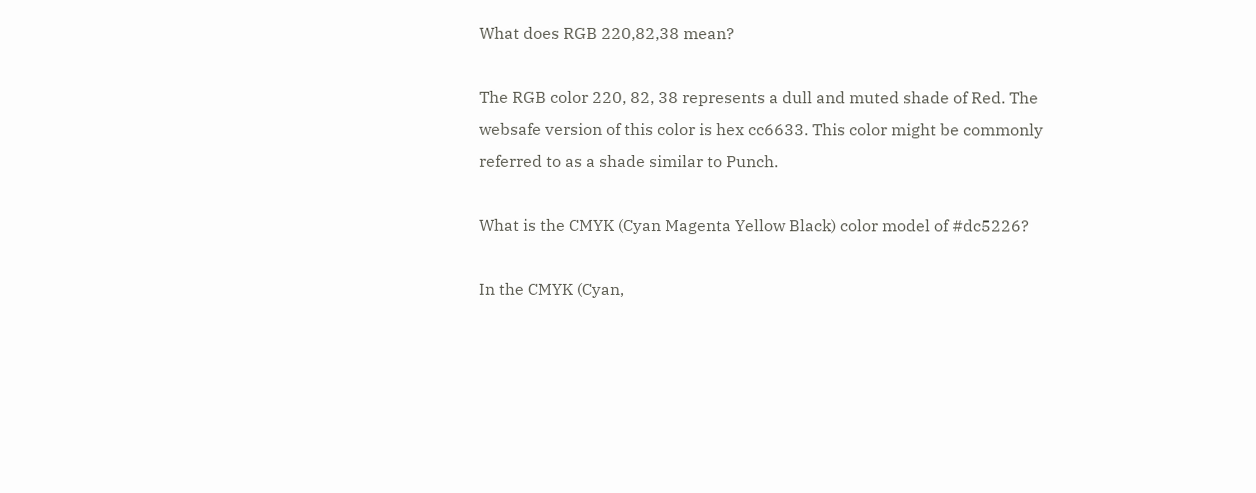What does RGB 220,82,38 mean?

The RGB color 220, 82, 38 represents a dull and muted shade of Red. The websafe version of this color is hex cc6633. This color might be commonly referred to as a shade similar to Punch.

What is the CMYK (Cyan Magenta Yellow Black) color model of #dc5226?

In the CMYK (Cyan,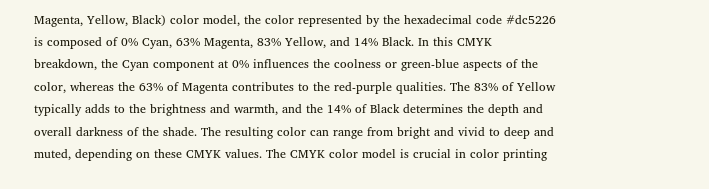Magenta, Yellow, Black) color model, the color represented by the hexadecimal code #dc5226 is composed of 0% Cyan, 63% Magenta, 83% Yellow, and 14% Black. In this CMYK breakdown, the Cyan component at 0% influences the coolness or green-blue aspects of the color, whereas the 63% of Magenta contributes to the red-purple qualities. The 83% of Yellow typically adds to the brightness and warmth, and the 14% of Black determines the depth and overall darkness of the shade. The resulting color can range from bright and vivid to deep and muted, depending on these CMYK values. The CMYK color model is crucial in color printing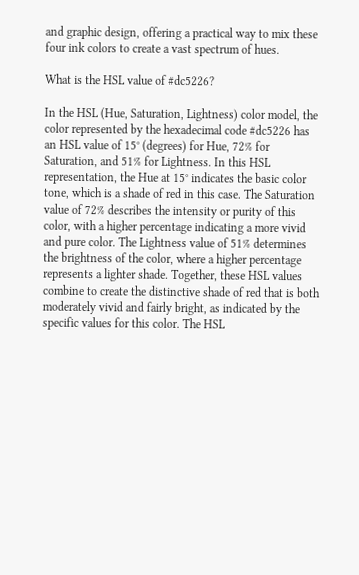and graphic design, offering a practical way to mix these four ink colors to create a vast spectrum of hues.

What is the HSL value of #dc5226?

In the HSL (Hue, Saturation, Lightness) color model, the color represented by the hexadecimal code #dc5226 has an HSL value of 15° (degrees) for Hue, 72% for Saturation, and 51% for Lightness. In this HSL representation, the Hue at 15° indicates the basic color tone, which is a shade of red in this case. The Saturation value of 72% describes the intensity or purity of this color, with a higher percentage indicating a more vivid and pure color. The Lightness value of 51% determines the brightness of the color, where a higher percentage represents a lighter shade. Together, these HSL values combine to create the distinctive shade of red that is both moderately vivid and fairly bright, as indicated by the specific values for this color. The HSL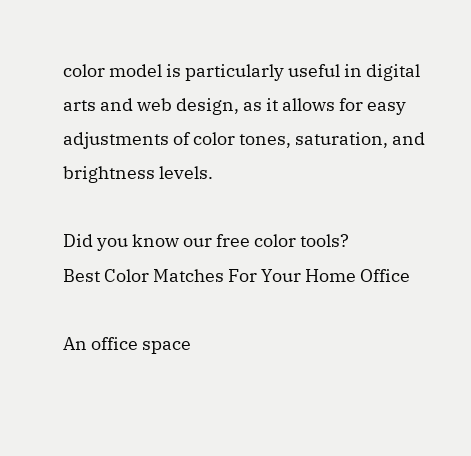color model is particularly useful in digital arts and web design, as it allows for easy adjustments of color tones, saturation, and brightness levels.

Did you know our free color tools?
Best Color Matches For Your Home Office

An office space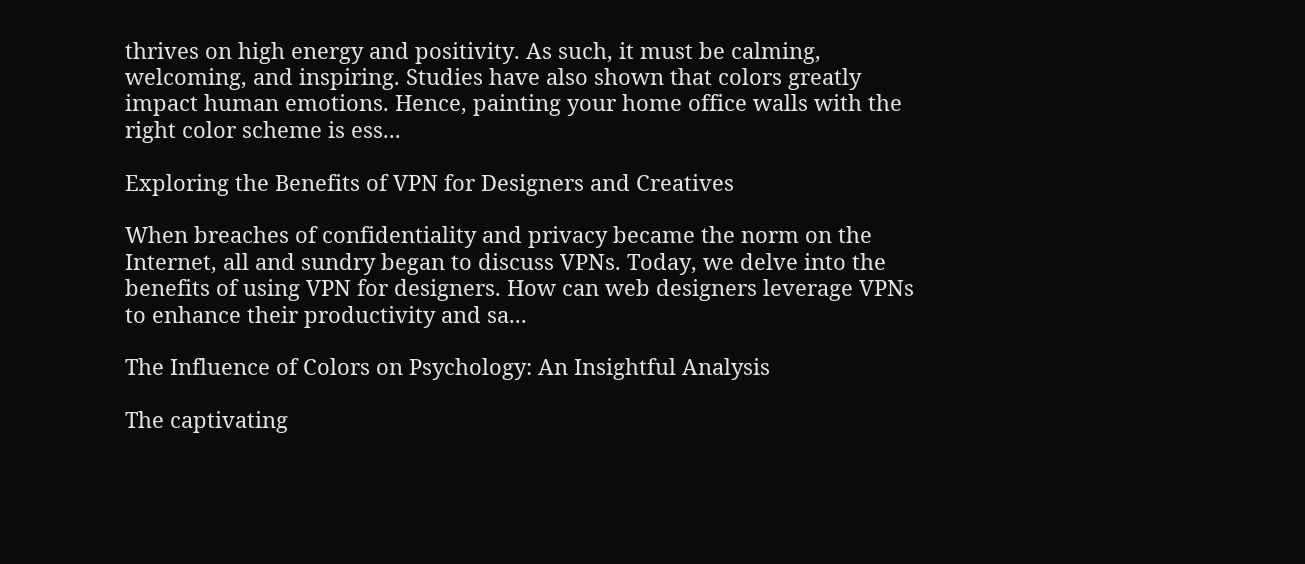thrives on high energy and positivity. As such, it must be calming, welcoming, and inspiring. Studies have also shown that colors greatly impact human emotions. Hence, painting your home office walls with the right color scheme is ess...

Exploring the Benefits of VPN for Designers and Creatives

When breaches of confidentiality and privacy became the norm on the Internet, all and sundry began to discuss VPNs. Today, we delve into the benefits of using VPN for designers. How can web designers leverage VPNs to enhance their productivity and sa...

The Influence of Colors on Psychology: An Insightful Analysis

The captivating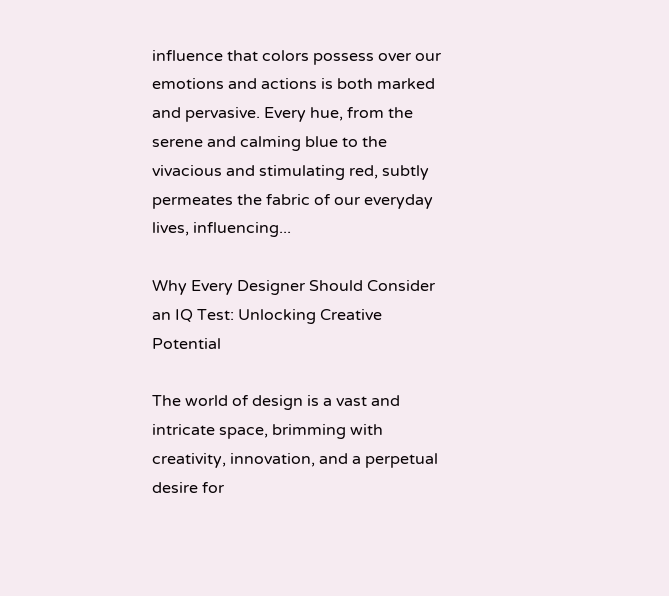influence that colors possess over our emotions and actions is both marked and pervasive. Every hue, from the serene and calming blue to the vivacious and stimulating red, subtly permeates the fabric of our everyday lives, influencing...

Why Every Designer Should Consider an IQ Test: Unlocking Creative Potential

The world of design is a vast and intricate space, brimming with creativity, innovation, and a perpetual desire for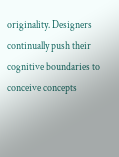originality. Designers continually push their cognitive boundaries to conceive concepts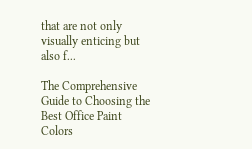that are not only visually enticing but also f...

The Comprehensive Guide to Choosing the Best Office Paint Colors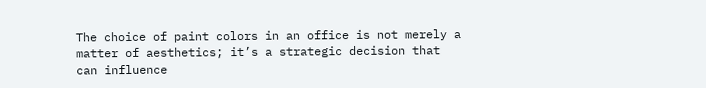The choice of paint colors in an office is not merely a matter of aesthetics; it’s a strategic decision that can influence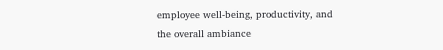employee well-being, productivity, and the overall ambiance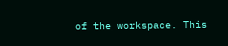of the workspace. This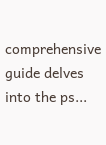comprehensive guide delves into the ps...